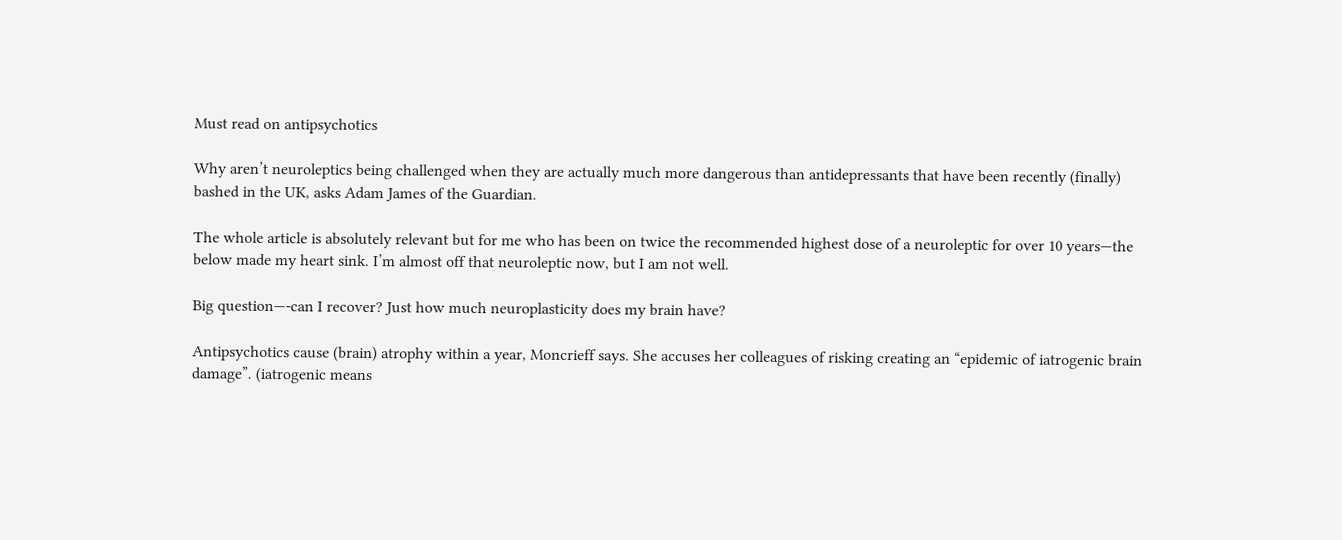Must read on antipsychotics

Why aren’t neuroleptics being challenged when they are actually much more dangerous than antidepressants that have been recently (finally) bashed in the UK, asks Adam James of the Guardian.

The whole article is absolutely relevant but for me who has been on twice the recommended highest dose of a neuroleptic for over 10 years—the below made my heart sink. I’m almost off that neuroleptic now, but I am not well.

Big question—-can I recover? Just how much neuroplasticity does my brain have?

Antipsychotics cause (brain) atrophy within a year, Moncrieff says. She accuses her colleagues of risking creating an “epidemic of iatrogenic brain damage”. (iatrogenic means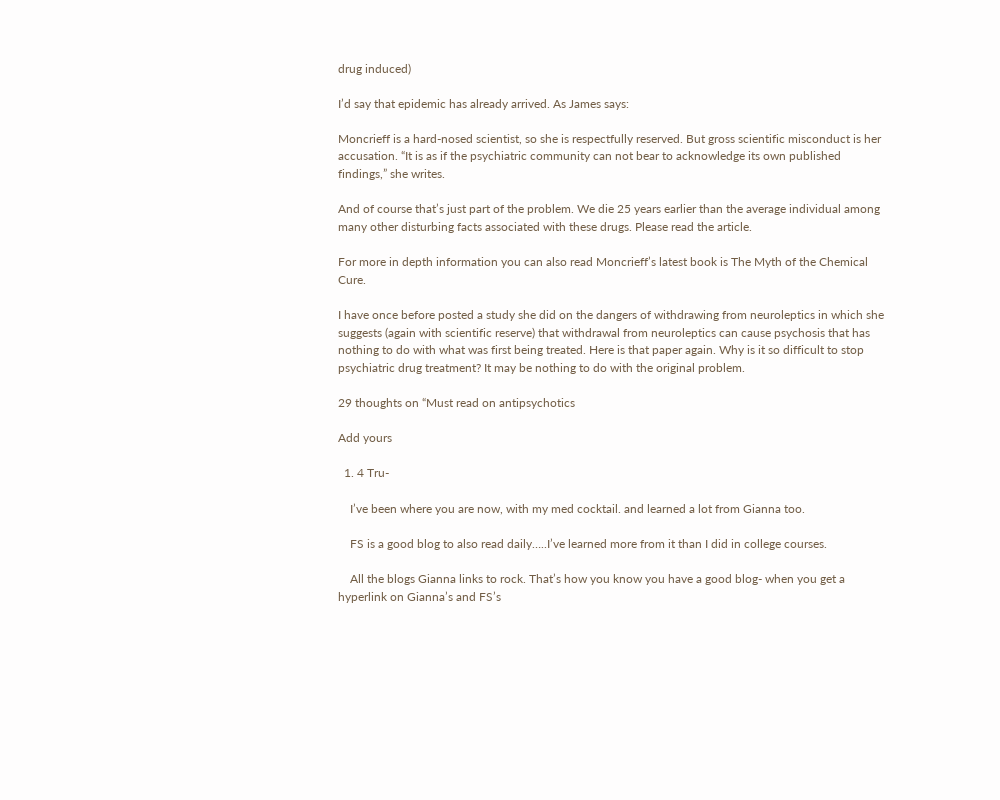drug induced)

I’d say that epidemic has already arrived. As James says:

Moncrieff is a hard-nosed scientist, so she is respectfully reserved. But gross scientific misconduct is her accusation. “It is as if the psychiatric community can not bear to acknowledge its own published findings,” she writes.

And of course that’s just part of the problem. We die 25 years earlier than the average individual among many other disturbing facts associated with these drugs. Please read the article.

For more in depth information you can also read Moncrieff’s latest book is The Myth of the Chemical Cure.

I have once before posted a study she did on the dangers of withdrawing from neuroleptics in which she suggests (again with scientific reserve) that withdrawal from neuroleptics can cause psychosis that has nothing to do with what was first being treated. Here is that paper again. Why is it so difficult to stop psychiatric drug treatment? It may be nothing to do with the original problem.

29 thoughts on “Must read on antipsychotics

Add yours

  1. 4 Tru-

    I’ve been where you are now, with my med cocktail. and learned a lot from Gianna too.

    FS is a good blog to also read daily…..I’ve learned more from it than I did in college courses.

    All the blogs Gianna links to rock. That’s how you know you have a good blog- when you get a hyperlink on Gianna’s and FS’s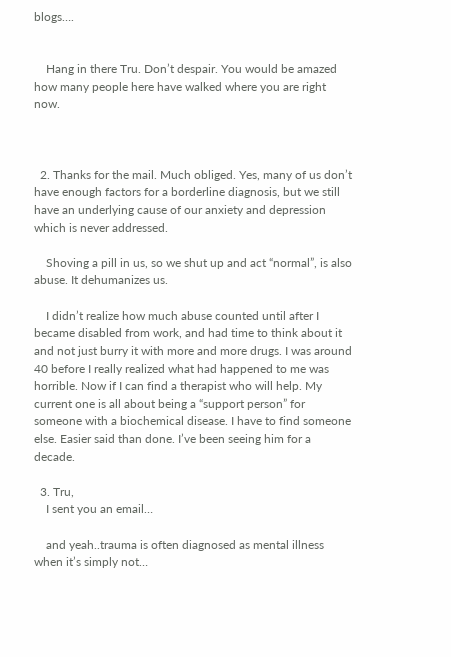blogs….


    Hang in there Tru. Don’t despair. You would be amazed how many people here have walked where you are right now.



  2. Thanks for the mail. Much obliged. Yes, many of us don’t have enough factors for a borderline diagnosis, but we still have an underlying cause of our anxiety and depression which is never addressed.

    Shoving a pill in us, so we shut up and act “normal”, is also abuse. It dehumanizes us.

    I didn’t realize how much abuse counted until after I became disabled from work, and had time to think about it and not just burry it with more and more drugs. I was around 40 before I really realized what had happened to me was horrible. Now if I can find a therapist who will help. My current one is all about being a “support person” for someone with a biochemical disease. I have to find someone else. Easier said than done. I’ve been seeing him for a decade.

  3. Tru,
    I sent you an email…

    and yeah..trauma is often diagnosed as mental illness when it’s simply not…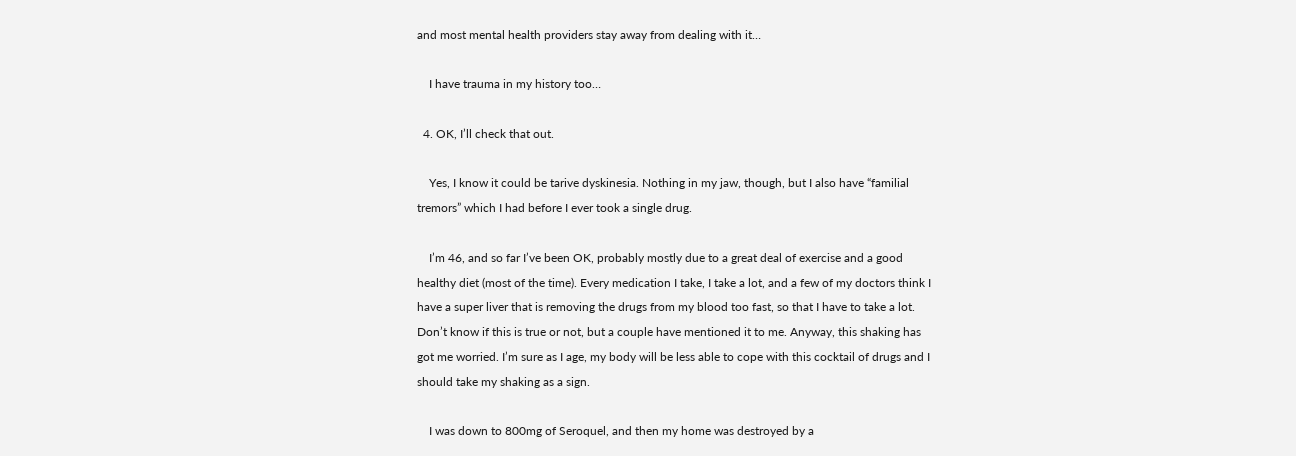and most mental health providers stay away from dealing with it…

    I have trauma in my history too…

  4. OK, I’ll check that out.

    Yes, I know it could be tarive dyskinesia. Nothing in my jaw, though, but I also have “familial tremors” which I had before I ever took a single drug.

    I’m 46, and so far I’ve been OK, probably mostly due to a great deal of exercise and a good healthy diet (most of the time). Every medication I take, I take a lot, and a few of my doctors think I have a super liver that is removing the drugs from my blood too fast, so that I have to take a lot. Don’t know if this is true or not, but a couple have mentioned it to me. Anyway, this shaking has got me worried. I’m sure as I age, my body will be less able to cope with this cocktail of drugs and I should take my shaking as a sign.

    I was down to 800mg of Seroquel, and then my home was destroyed by a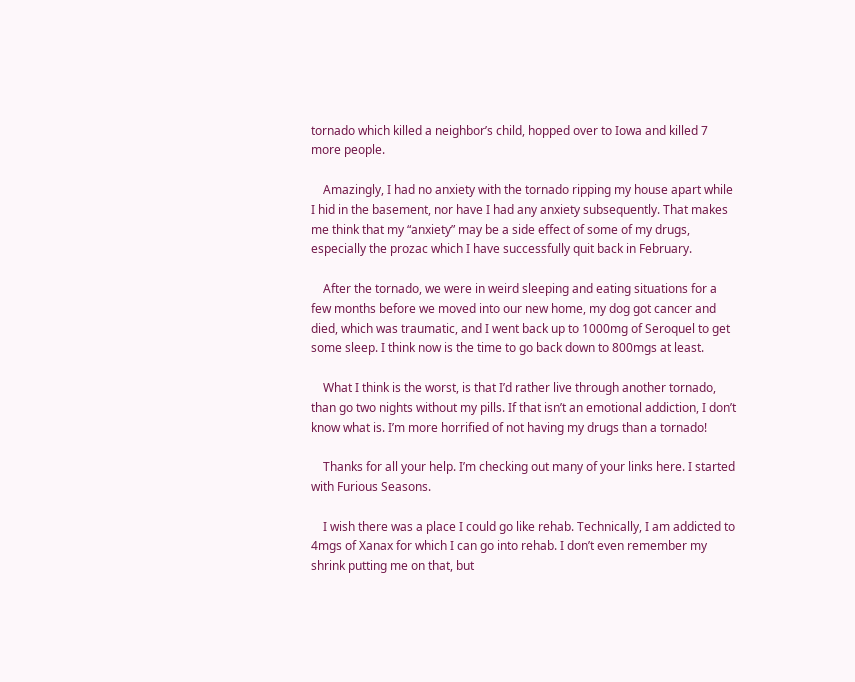tornado which killed a neighbor’s child, hopped over to Iowa and killed 7 more people.

    Amazingly, I had no anxiety with the tornado ripping my house apart while I hid in the basement, nor have I had any anxiety subsequently. That makes me think that my “anxiety” may be a side effect of some of my drugs, especially the prozac which I have successfully quit back in February.

    After the tornado, we were in weird sleeping and eating situations for a few months before we moved into our new home, my dog got cancer and died, which was traumatic, and I went back up to 1000mg of Seroquel to get some sleep. I think now is the time to go back down to 800mgs at least.

    What I think is the worst, is that I’d rather live through another tornado, than go two nights without my pills. If that isn’t an emotional addiction, I don’t know what is. I’m more horrified of not having my drugs than a tornado!

    Thanks for all your help. I’m checking out many of your links here. I started with Furious Seasons.

    I wish there was a place I could go like rehab. Technically, I am addicted to 4mgs of Xanax for which I can go into rehab. I don’t even remember my shrink putting me on that, but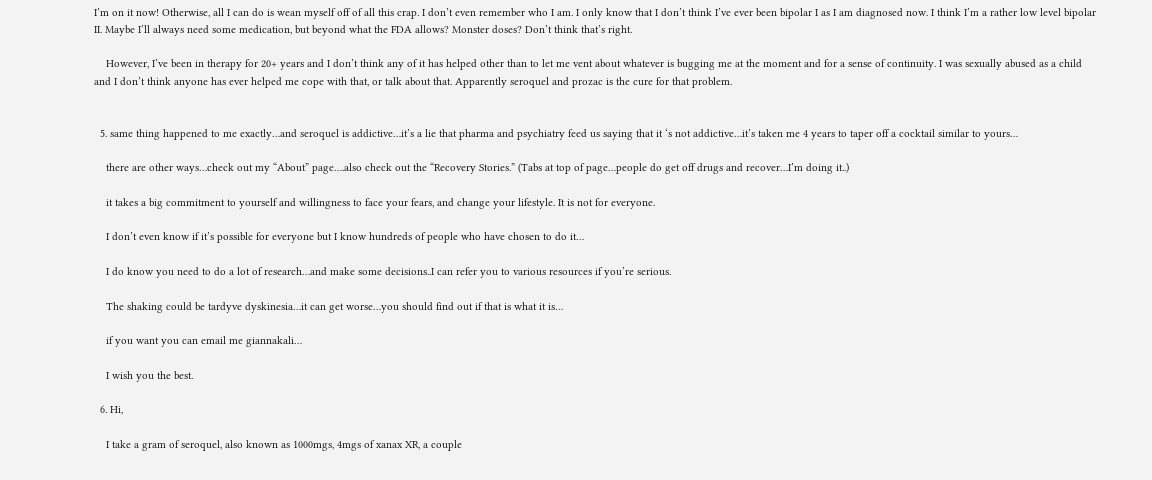I’m on it now! Otherwise, all I can do is wean myself off of all this crap. I don’t even remember who I am. I only know that I don’t think I’ve ever been bipolar I as I am diagnosed now. I think I’m a rather low level bipolar II. Maybe I’ll always need some medication, but beyond what the FDA allows? Monster doses? Don’t think that’s right.

    However, I’ve been in therapy for 20+ years and I don’t think any of it has helped other than to let me vent about whatever is bugging me at the moment and for a sense of continuity. I was sexually abused as a child and I don’t think anyone has ever helped me cope with that, or talk about that. Apparently seroquel and prozac is the cure for that problem.


  5. same thing happened to me exactly…and seroquel is addictive…it’s a lie that pharma and psychiatry feed us saying that it ‘s not addictive…it’s taken me 4 years to taper off a cocktail similar to yours…

    there are other ways…check out my “About” page….also check out the “Recovery Stories.” (Tabs at top of page…people do get off drugs and recover…I’m doing it..)

    it takes a big commitment to yourself and willingness to face your fears, and change your lifestyle. It is not for everyone.

    I don’t even know if it’s possible for everyone but I know hundreds of people who have chosen to do it…

    I do know you need to do a lot of research…and make some decisions..I can refer you to various resources if you’re serious.

    The shaking could be tardyve dyskinesia…it can get worse…you should find out if that is what it is…

    if you want you can email me giannakali…

    I wish you the best.

  6. Hi,

    I take a gram of seroquel, also known as 1000mgs, 4mgs of xanax XR, a couple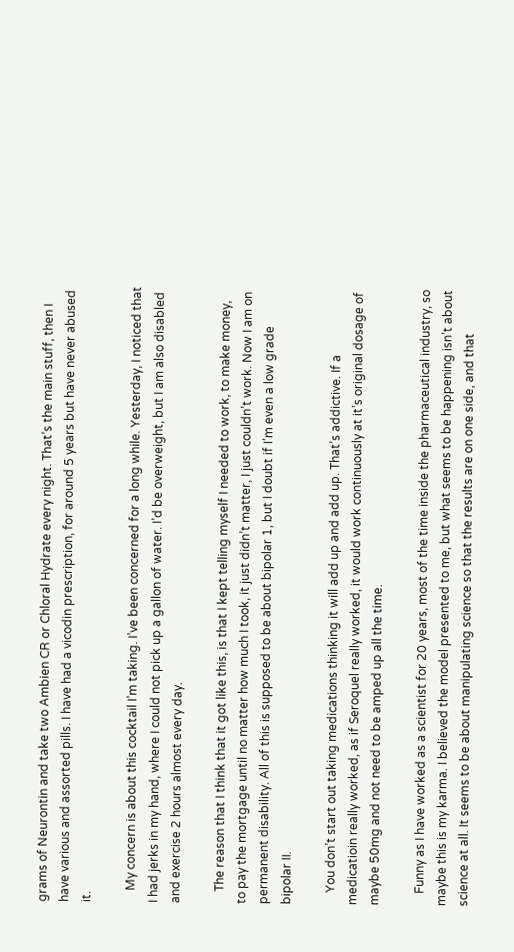grams of Neurontin and take two Ambien CR or Chloral Hydrate every night. That’s the main stuff, then I have various and assorted pills. I have had a vicodin prescription, for around 5 years but have never abused it.

    My concern is about this cocktail I’m taking. I’ve been concerned for a long while. Yesterday, I noticed that I had jerks in my hand, where I could not pick up a gallon of water. I’d be overweight, but I am also disabled and exercise 2 hours almost every day.

    The reason that I think that it got like this, is that I kept telling myself I needed to work, to make money, to pay the mortgage until no matter how much I took, it just didn’t matter, I just couldn’t work. Now I am on permanent disability. All of this is supposed to be about bipolar 1, but I doubt if I’m even a low grade bipolar II.

    You don’t start out taking medications thinking it will add up and add up. That’s addictive. If a medicatioin really worked, as if Seroquel really worked, it would work continuously at it’s original dosage of maybe 50mg and not need to be amped up all the time.

    Funny as I have worked as a scientist for 20 years, most of the time inside the pharmaceutical industry, so maybe this is my karma. I believed the model presented to me, but what seems to be happening isn’t about science at all. It seems to be about manipulating science so that the results are on one side, and that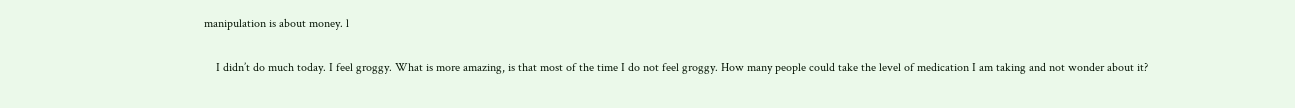manipulation is about money. l

    I didn’t do much today. I feel groggy. What is more amazing, is that most of the time I do not feel groggy. How many people could take the level of medication I am taking and not wonder about it?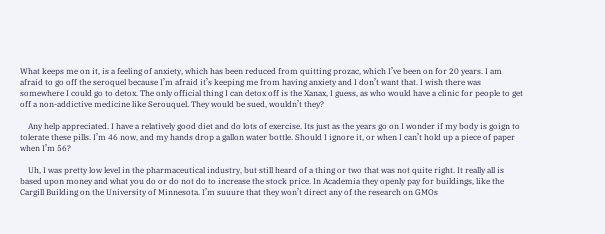What keeps me on it, is a feeling of anxiety, which has been reduced from quitting prozac, which I’ve been on for 20 years. I am afraid to go off the seroquel because I’m afraid it’s keeping me from having anxiety and I don’t want that. I wish there was somewhere I could go to detox. The only official thing I can detox off is the Xanax, I guess, as who would have a clinic for people to get off a non-addictive medicine like Serouquel. They would be sued, wouldn’t they?

    Any help appreciated. I have a relatively good diet and do lots of exercise. Its just as the years go on I wonder if my body is goign to tolerate these pills. I’m 46 now, and my hands drop a gallon water bottle. Should I ignore it, or when I can’t hold up a piece of paper when I’m 56?

    Uh, I was pretty low level in the pharmaceutical industry, but still heard of a thing or two that was not quite right. It really all is based upon money and what you do or do not do to increase the stock price. In Academia they openly pay for buildings, like the Cargill Building on the University of Minnesota. I’m suuure that they won’t direct any of the research on GMOs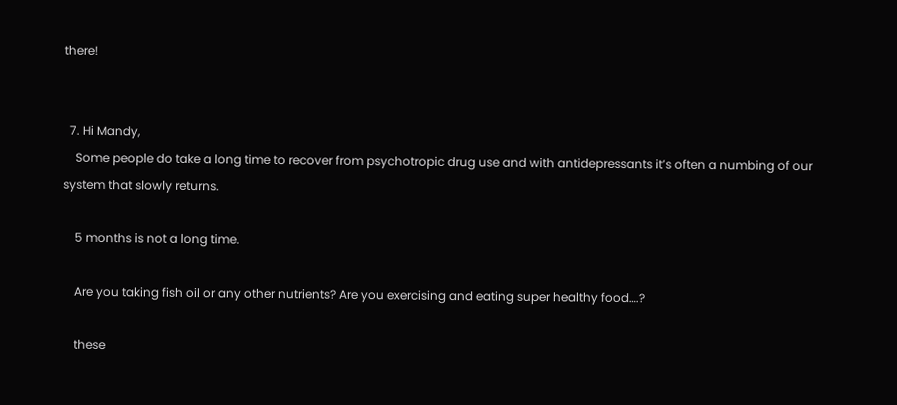there!


  7. Hi Mandy,
    Some people do take a long time to recover from psychotropic drug use and with antidepressants it’s often a numbing of our system that slowly returns.

    5 months is not a long time.

    Are you taking fish oil or any other nutrients? Are you exercising and eating super healthy food….?

    these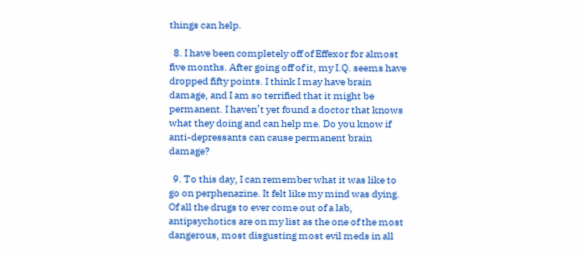things can help.

  8. I have been completely off of Effexor for almost five months. After going off of it, my I.Q. seems have dropped fifty points. I think I may have brain damage, and I am so terrified that it might be permanent. I haven’t yet found a doctor that knows what they doing and can help me. Do you know if anti-depressants can cause permanent brain damage?

  9. To this day, I can remember what it was like to go on perphenazine. It felt like my mind was dying. Of all the drugs to ever come out of a lab, antipsychotics are on my list as the one of the most dangerous, most disgusting most evil meds in all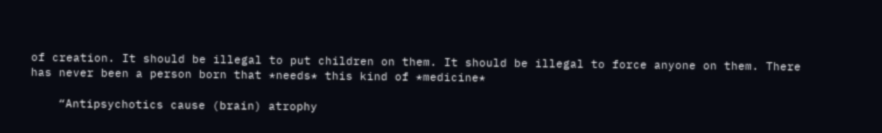of creation. It should be illegal to put children on them. It should be illegal to force anyone on them. There has never been a person born that *needs* this kind of *medicine*

    “Antipsychotics cause (brain) atrophy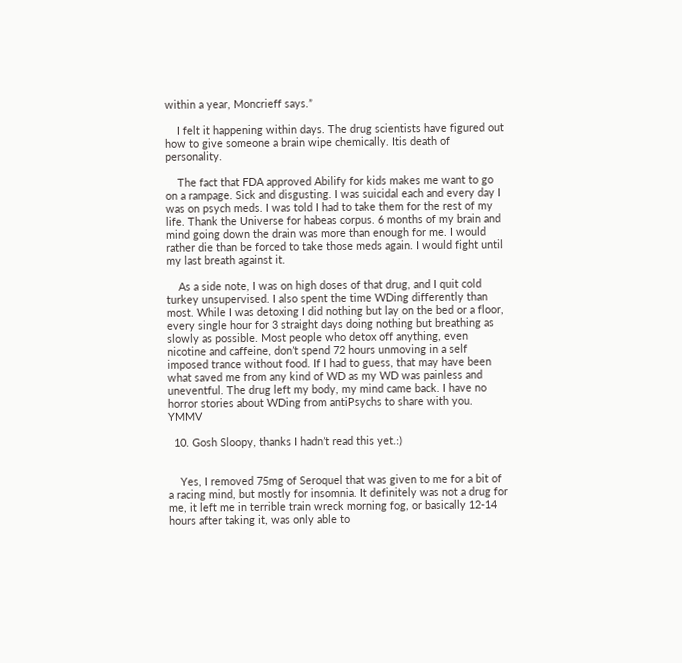within a year, Moncrieff says.”

    I felt it happening within days. The drug scientists have figured out how to give someone a brain wipe chemically. Itis death of personality.

    The fact that FDA approved Abilify for kids makes me want to go on a rampage. Sick and disgusting. I was suicidal each and every day I was on psych meds. I was told I had to take them for the rest of my life. Thank the Universe for habeas corpus. 6 months of my brain and mind going down the drain was more than enough for me. I would rather die than be forced to take those meds again. I would fight until my last breath against it.

    As a side note, I was on high doses of that drug, and I quit cold turkey unsupervised. I also spent the time WDing differently than most. While I was detoxing I did nothing but lay on the bed or a floor, every single hour for 3 straight days doing nothing but breathing as slowly as possible. Most people who detox off anything, even nicotine and caffeine, don’t spend 72 hours unmoving in a self imposed trance without food. If I had to guess, that may have been what saved me from any kind of WD as my WD was painless and uneventful. The drug left my body, my mind came back. I have no horror stories about WDing from antiPsychs to share with you. YMMV

  10. Gosh Sloopy, thanks I hadn’t read this yet.:)


    Yes, I removed 75mg of Seroquel that was given to me for a bit of a racing mind, but mostly for insomnia. It definitely was not a drug for me, it left me in terrible train wreck morning fog, or basically 12-14 hours after taking it, was only able to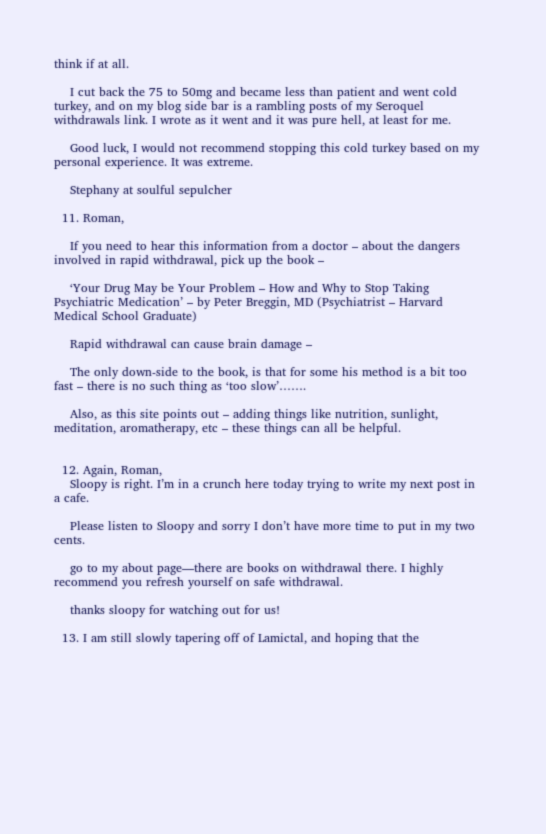think if at all.

    I cut back the 75 to 50mg and became less than patient and went cold turkey, and on my blog side bar is a rambling posts of my Seroquel withdrawals link. I wrote as it went and it was pure hell, at least for me.

    Good luck, I would not recommend stopping this cold turkey based on my personal experience. It was extreme.

    Stephany at soulful sepulcher

  11. Roman,

    If you need to hear this information from a doctor – about the dangers involved in rapid withdrawal, pick up the book –

    ‘Your Drug May be Your Problem – How and Why to Stop Taking Psychiatric Medication’ – by Peter Breggin, MD (Psychiatrist – Harvard Medical School Graduate)

    Rapid withdrawal can cause brain damage –

    The only down-side to the book, is that for some his method is a bit too fast – there is no such thing as ‘too slow’…….

    Also, as this site points out – adding things like nutrition, sunlight, meditation, aromatherapy, etc – these things can all be helpful.


  12. Again, Roman,
    Sloopy is right. I’m in a crunch here today trying to write my next post in a cafe.

    Please listen to Sloopy and sorry I don’t have more time to put in my two cents.

    go to my about page—there are books on withdrawal there. I highly recommend you refresh yourself on safe withdrawal.

    thanks sloopy for watching out for us!

  13. I am still slowly tapering off of Lamictal, and hoping that the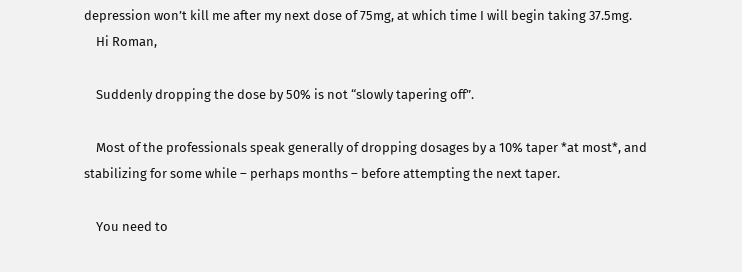depression won’t kill me after my next dose of 75mg, at which time I will begin taking 37.5mg.
    Hi Roman,

    Suddenly dropping the dose by 50% is not “slowly tapering off”.

    Most of the professionals speak generally of dropping dosages by a 10% taper *at most*, and stabilizing for some while – perhaps months – before attempting the next taper.

    You need to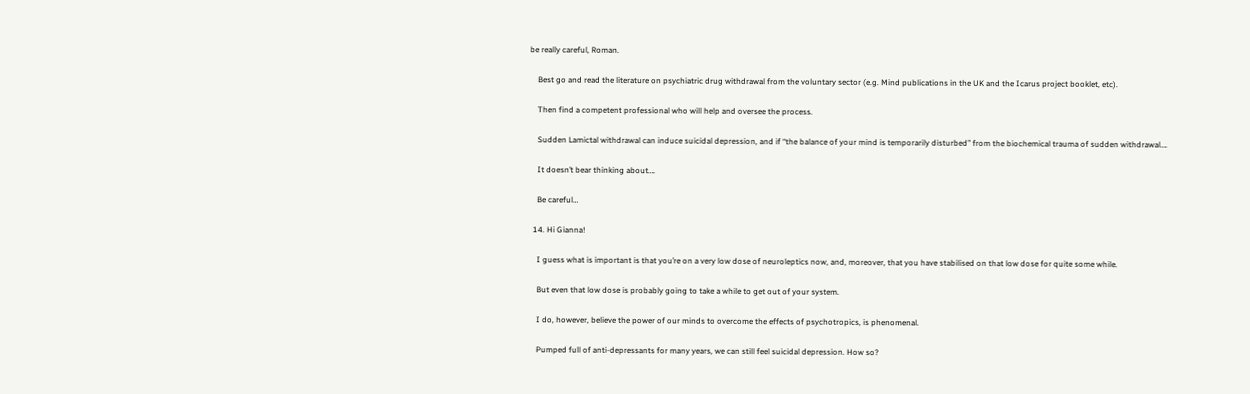be really careful, Roman.

    Best go and read the literature on psychiatric drug withdrawal from the voluntary sector (e.g. Mind publications in the UK and the Icarus project booklet, etc).

    Then find a competent professional who will help and oversee the process.

    Sudden Lamictal withdrawal can induce suicidal depression, and if “the balance of your mind is temporarily disturbed” from the biochemical trauma of sudden withdrawal….

    It doesn’t bear thinking about….

    Be careful…

  14. Hi Gianna!

    I guess what is important is that you’re on a very low dose of neuroleptics now, and, moreover, that you have stabilised on that low dose for quite some while.

    But even that low dose is probably going to take a while to get out of your system.

    I do, however, believe the power of our minds to overcome the effects of psychotropics, is phenomenal.

    Pumped full of anti-depressants for many years, we can still feel suicidal depression. How so?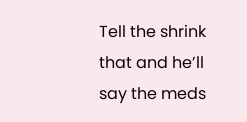Tell the shrink that and he’ll say the meds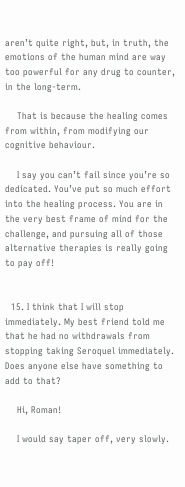aren’t quite right, but, in truth, the emotions of the human mind are way too powerful for any drug to counter, in the long-term.

    That is because the healing comes from within, from modifying our cognitive behaviour.

    I say you can’t fail since you’re so dedicated. You’ve put so much effort into the healing process. You are in the very best frame of mind for the challenge, and pursuing all of those alternative therapies is really going to pay off!


  15. I think that I will stop immediately. My best friend told me that he had no withdrawals from stopping taking Seroquel immediately. Does anyone else have something to add to that?

    Hi, Roman!

    I would say taper off, very slowly.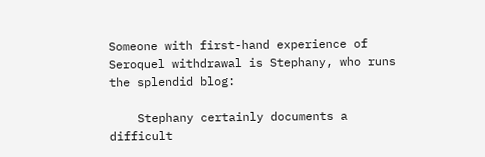Someone with first-hand experience of Seroquel withdrawal is Stephany, who runs the splendid blog:

    Stephany certainly documents a difficult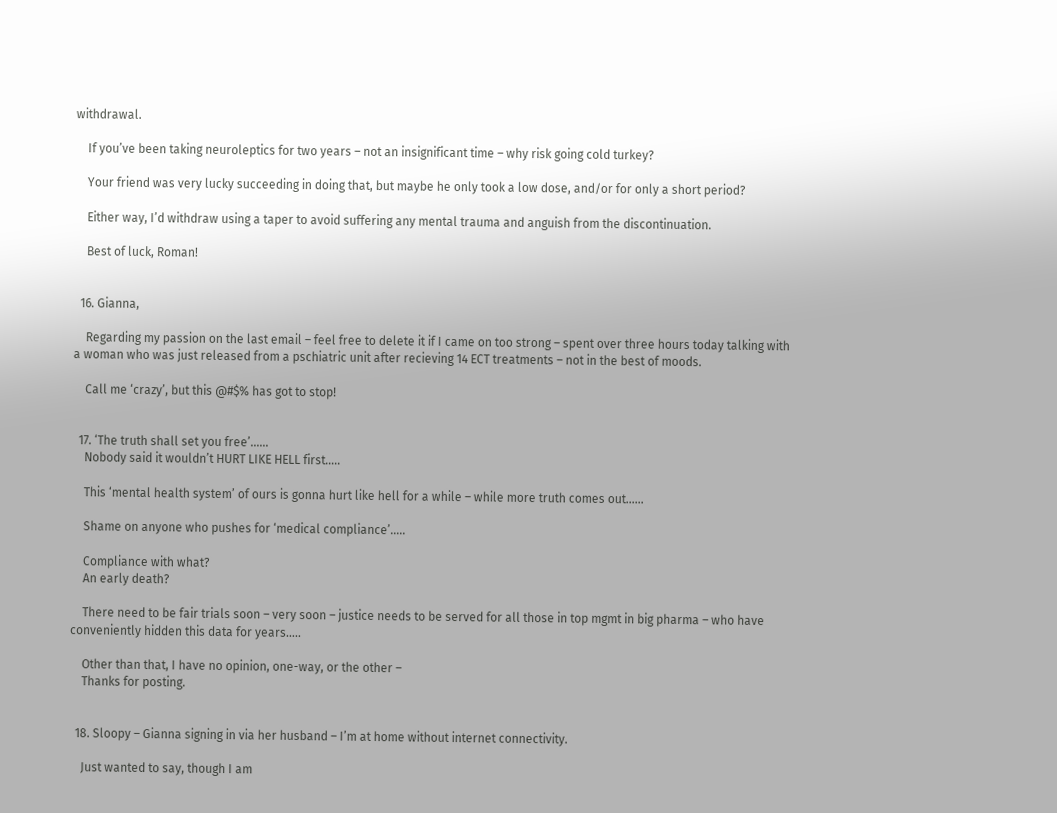withdrawal.

    If you’ve been taking neuroleptics for two years – not an insignificant time – why risk going cold turkey?

    Your friend was very lucky succeeding in doing that, but maybe he only took a low dose, and/or for only a short period?

    Either way, I’d withdraw using a taper to avoid suffering any mental trauma and anguish from the discontinuation.

    Best of luck, Roman!


  16. Gianna,

    Regarding my passion on the last email – feel free to delete it if I came on too strong – spent over three hours today talking with a woman who was just released from a pschiatric unit after recieving 14 ECT treatments – not in the best of moods.

    Call me ‘crazy’, but this @#$% has got to stop!


  17. ‘The truth shall set you free’……
    Nobody said it wouldn’t HURT LIKE HELL first…..

    This ‘mental health system’ of ours is gonna hurt like hell for a while – while more truth comes out……

    Shame on anyone who pushes for ‘medical compliance’…..

    Compliance with what?
    An early death?

    There need to be fair trials soon – very soon – justice needs to be served for all those in top mgmt in big pharma – who have conveniently hidden this data for years…..

    Other than that, I have no opinion, one-way, or the other –
    Thanks for posting.


  18. Sloopy – Gianna signing in via her husband – I’m at home without internet connectivity.

    Just wanted to say, though I am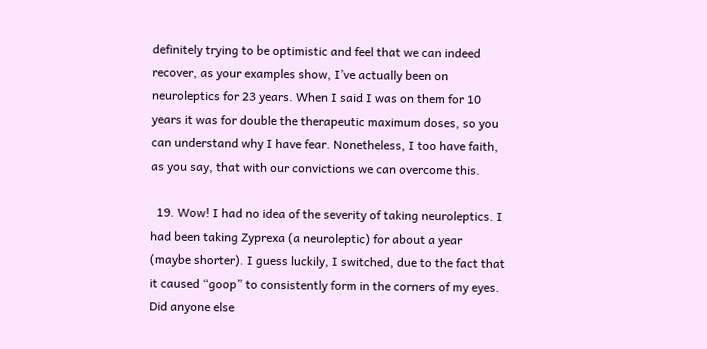definitely trying to be optimistic and feel that we can indeed recover, as your examples show, I’ve actually been on neuroleptics for 23 years. When I said I was on them for 10 years it was for double the therapeutic maximum doses, so you can understand why I have fear. Nonetheless, I too have faith, as you say, that with our convictions we can overcome this.

  19. Wow! I had no idea of the severity of taking neuroleptics. I had been taking Zyprexa (a neuroleptic) for about a year (maybe shorter). I guess luckily, I switched, due to the fact that it caused “goop” to consistently form in the corners of my eyes. Did anyone else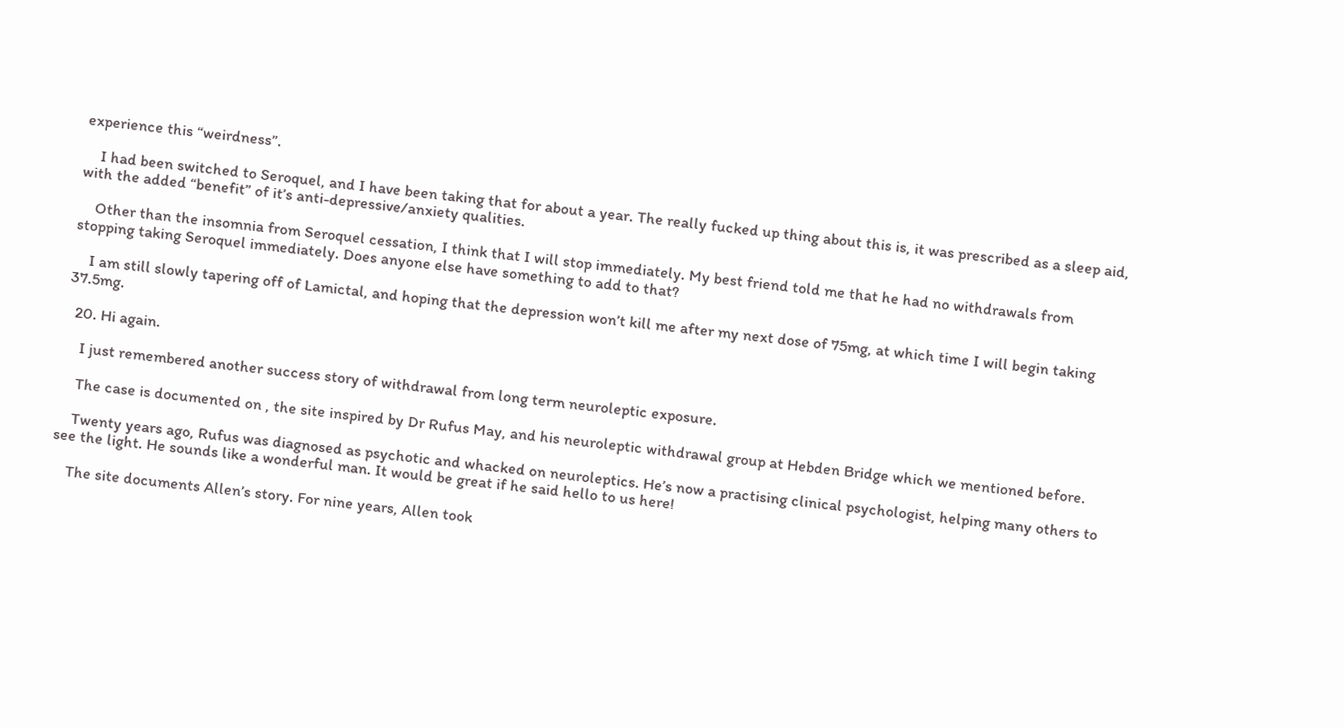experience this “weirdness”.

    I had been switched to Seroquel, and I have been taking that for about a year. The really fucked up thing about this is, it was prescribed as a sleep aid, with the added “benefit” of it’s anti-depressive/anxiety qualities.

    Other than the insomnia from Seroquel cessation, I think that I will stop immediately. My best friend told me that he had no withdrawals from stopping taking Seroquel immediately. Does anyone else have something to add to that?

    I am still slowly tapering off of Lamictal, and hoping that the depression won’t kill me after my next dose of 75mg, at which time I will begin taking 37.5mg.

  20. Hi again.

    I just remembered another success story of withdrawal from long term neuroleptic exposure.

    The case is documented on , the site inspired by Dr Rufus May, and his neuroleptic withdrawal group at Hebden Bridge which we mentioned before.

    Twenty years ago, Rufus was diagnosed as psychotic and whacked on neuroleptics. He’s now a practising clinical psychologist, helping many others to see the light. He sounds like a wonderful man. It would be great if he said hello to us here!

    The site documents Allen’s story. For nine years, Allen took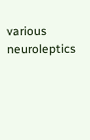various neuroleptics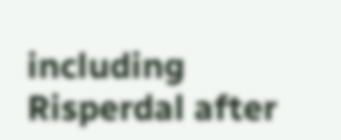including Risperdal after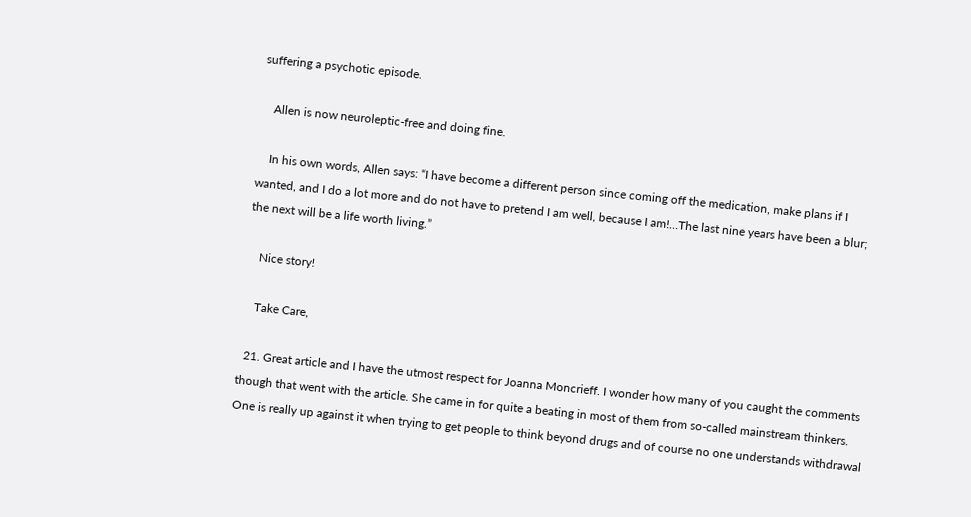suffering a psychotic episode.

    Allen is now neuroleptic-free and doing fine.

    In his own words, Allen says: “I have become a different person since coming off the medication, make plans if I wanted, and I do a lot more and do not have to pretend I am well, because I am!…The last nine years have been a blur; the next will be a life worth living.”

    Nice story!

    Take Care,

  21. Great article and I have the utmost respect for Joanna Moncrieff. I wonder how many of you caught the comments though that went with the article. She came in for quite a beating in most of them from so-called mainstream thinkers. One is really up against it when trying to get people to think beyond drugs and of course no one understands withdrawal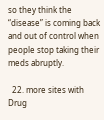so they think the “disease” is coming back and out of control when people stop taking their meds abruptly.

  22. more sites with Drug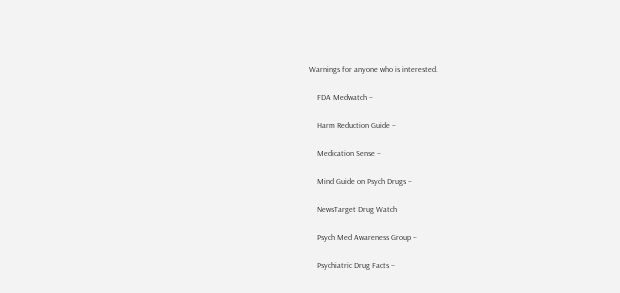Warnings for anyone who is interested.

    FDA Medwatch –

    Harm Reduction Guide –

    Medication Sense –

    Mind Guide on Psych Drugs –

    NewsTarget Drug Watch

    Psych Med Awareness Group –

    Psychiatric Drug Facts –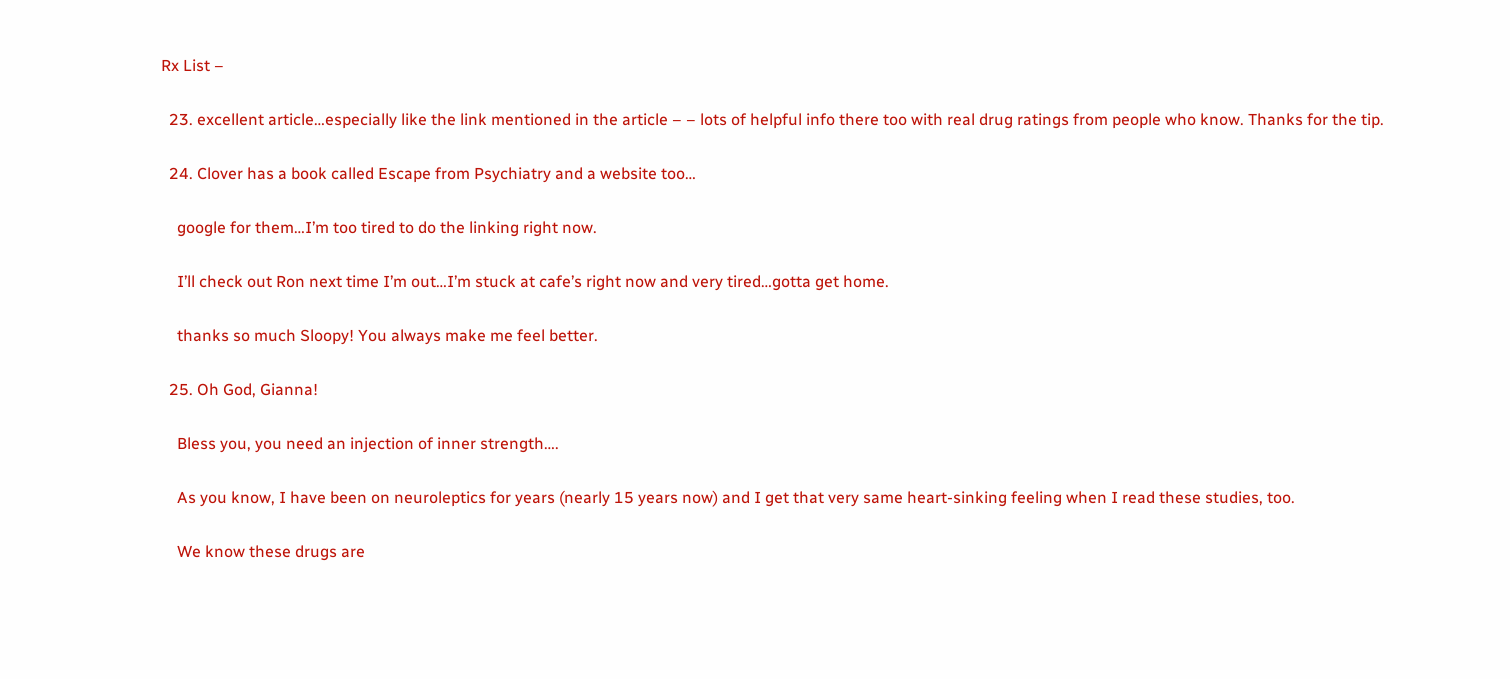Rx List –

  23. excellent article…especially like the link mentioned in the article – – lots of helpful info there too with real drug ratings from people who know. Thanks for the tip.

  24. Clover has a book called Escape from Psychiatry and a website too…

    google for them…I’m too tired to do the linking right now.

    I’ll check out Ron next time I’m out…I’m stuck at cafe’s right now and very tired…gotta get home.

    thanks so much Sloopy! You always make me feel better.

  25. Oh God, Gianna!

    Bless you, you need an injection of inner strength….

    As you know, I have been on neuroleptics for years (nearly 15 years now) and I get that very same heart-sinking feeling when I read these studies, too.

    We know these drugs are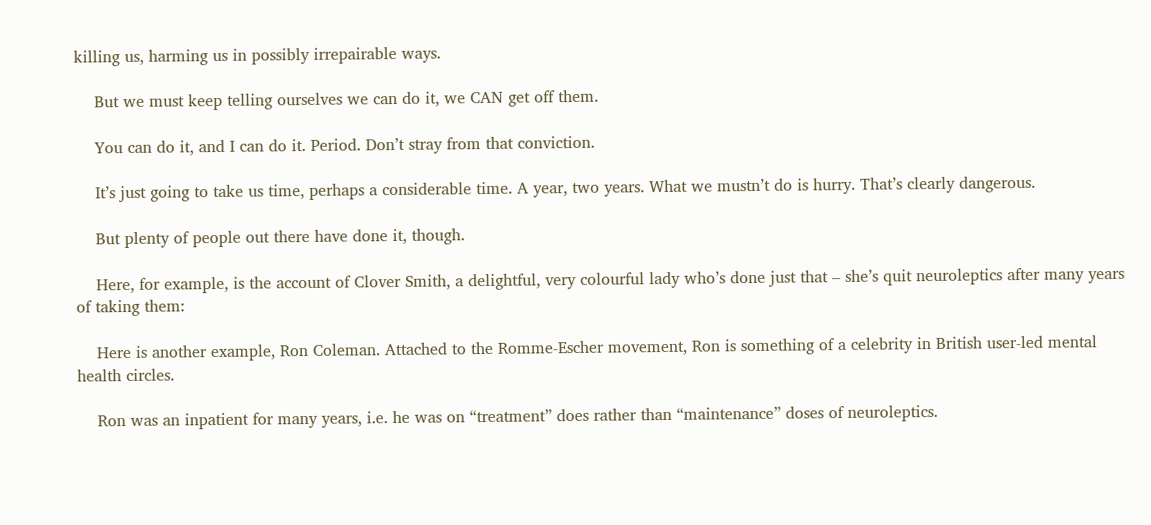killing us, harming us in possibly irrepairable ways.

    But we must keep telling ourselves we can do it, we CAN get off them.

    You can do it, and I can do it. Period. Don’t stray from that conviction.

    It’s just going to take us time, perhaps a considerable time. A year, two years. What we mustn’t do is hurry. That’s clearly dangerous.

    But plenty of people out there have done it, though.

    Here, for example, is the account of Clover Smith, a delightful, very colourful lady who’s done just that – she’s quit neuroleptics after many years of taking them:

    Here is another example, Ron Coleman. Attached to the Romme-Escher movement, Ron is something of a celebrity in British user-led mental health circles.

    Ron was an inpatient for many years, i.e. he was on “treatment” does rather than “maintenance” doses of neuroleptics.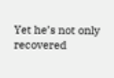Yet he’s not only recovered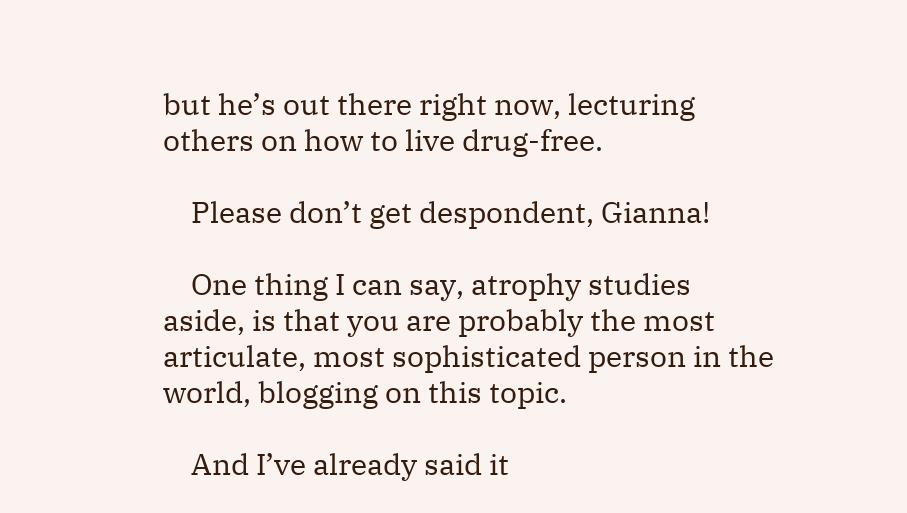but he’s out there right now, lecturing others on how to live drug-free.

    Please don’t get despondent, Gianna!

    One thing I can say, atrophy studies aside, is that you are probably the most articulate, most sophisticated person in the world, blogging on this topic.

    And I’ve already said it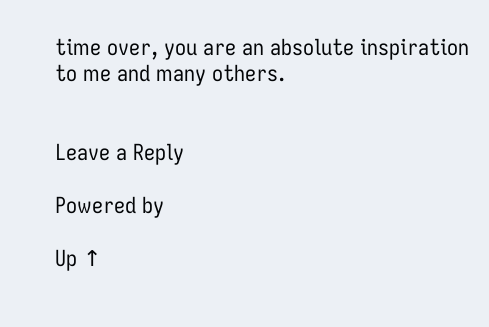time over, you are an absolute inspiration to me and many others.


Leave a Reply

Powered by

Up ↑